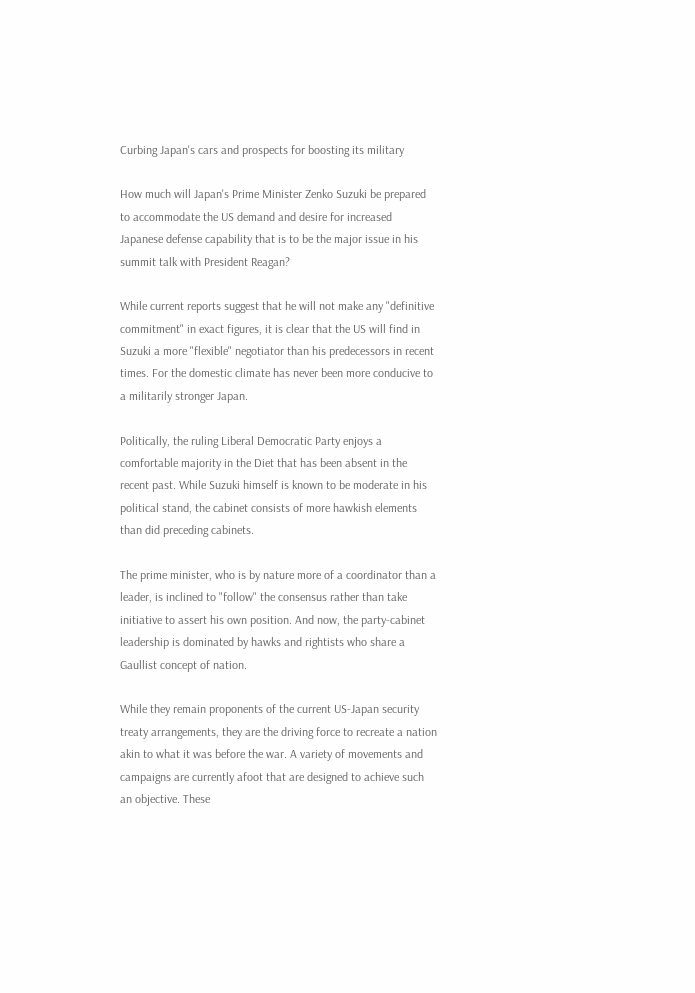Curbing Japan's cars and prospects for boosting its military

How much will Japan's Prime Minister Zenko Suzuki be prepared to accommodate the US demand and desire for increased Japanese defense capability that is to be the major issue in his summit talk with President Reagan?

While current reports suggest that he will not make any "definitive commitment" in exact figures, it is clear that the US will find in Suzuki a more "flexible" negotiator than his predecessors in recent times. For the domestic climate has never been more conducive to a militarily stronger Japan.

Politically, the ruling Liberal Democratic Party enjoys a comfortable majority in the Diet that has been absent in the recent past. While Suzuki himself is known to be moderate in his political stand, the cabinet consists of more hawkish elements than did preceding cabinets.

The prime minister, who is by nature more of a coordinator than a leader, is inclined to "follow" the consensus rather than take initiative to assert his own position. And now, the party-cabinet leadership is dominated by hawks and rightists who share a Gaullist concept of nation.

While they remain proponents of the current US-Japan security treaty arrangements, they are the driving force to recreate a nation akin to what it was before the war. A variety of movements and campaigns are currently afoot that are designed to achieve such an objective. These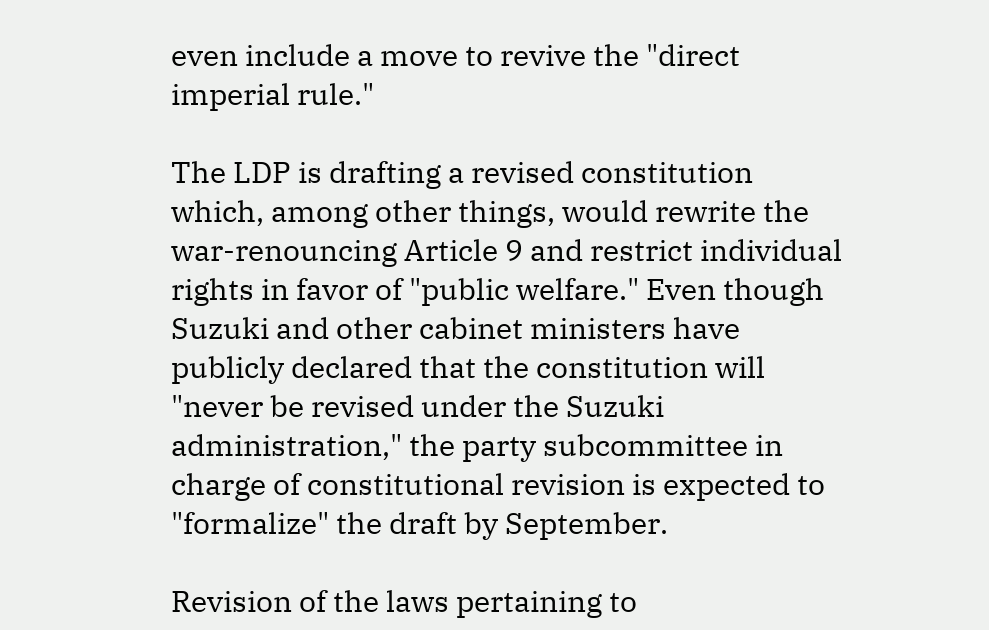even include a move to revive the "direct imperial rule."

The LDP is drafting a revised constitution which, among other things, would rewrite the war-renouncing Article 9 and restrict individual rights in favor of "public welfare." Even though Suzuki and other cabinet ministers have publicly declared that the constitution will "never be revised under the Suzuki administration," the party subcommittee in charge of constitutional revision is expected to "formalize" the draft by September.

Revision of the laws pertaining to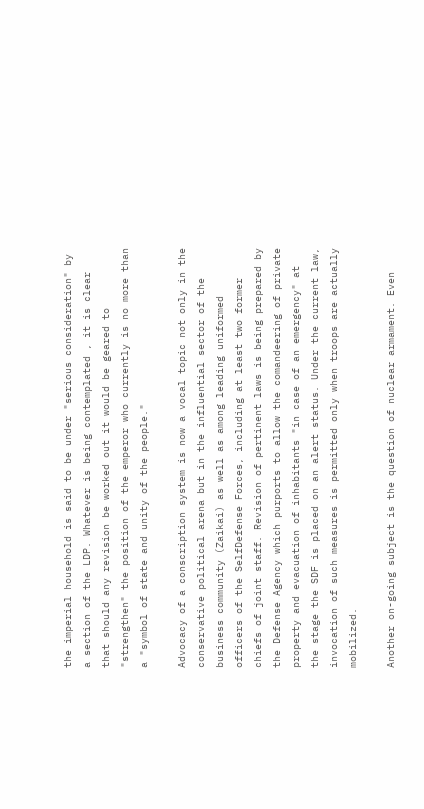the imperial household is said to be under "serious consideration" by a section of the LDP. Whatever is being contemplated , it is clear that should any revision be worked out it would be geared to "strengthen" the position of the emperor who currently is no more than a "symbol of state and unity of the people."

Advocacy of a conscription system is now a vocal topic not only in the conservative political arena but in the influential sector of the business community (Zaikai) as well as among leading uniformed officers of the SelfDefense Forces, including at least two former chiefs of joint staff. Revision of pertinent laws is being prepared by the Defense Agency which purports to allow the comandeering of private property and evacuation of inhabitants "in case of an emergency" at the stage the SDF is placed on an alert status. Under the current law, invocation of such measures is permitted only when troops are actually mobilized.

Another on-going subject is the question of nuclear armament. Even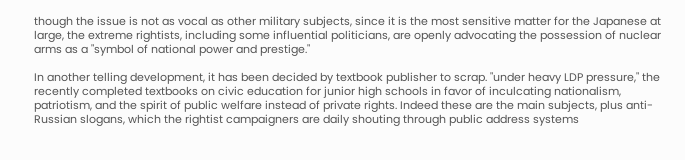though the issue is not as vocal as other military subjects, since it is the most sensitive matter for the Japanese at large, the extreme rightists, including some influential politicians, are openly advocating the possession of nuclear arms as a "symbol of national power and prestige."

In another telling development, it has been decided by textbook publisher to scrap. "under heavy LDP pressure," the recently completed textbooks on civic education for junior high schools in favor of inculcating nationalism, patriotism, and the spirit of public welfare instead of private rights. Indeed these are the main subjects, plus anti-Russian slogans, which the rightist campaigners are daily shouting through public address systems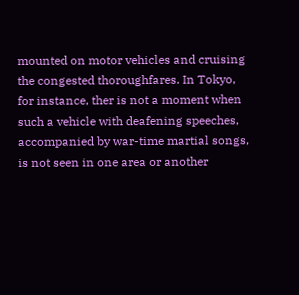mounted on motor vehicles and cruising the congested thoroughfares. In Tokyo, for instance, ther is not a moment when such a vehicle with deafening speeches, accompanied by war-time martial songs, is not seen in one area or another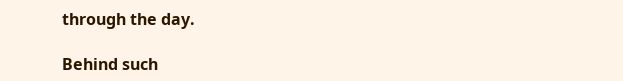through the day.

Behind such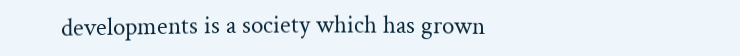developments is a society which has grown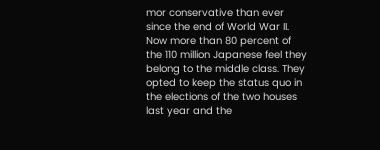mor conservative than ever since the end of World War II. Now more than 80 percent of the 110 million Japanese feel they belong to the middle class. They opted to keep the status quo in the elections of the two houses last year and the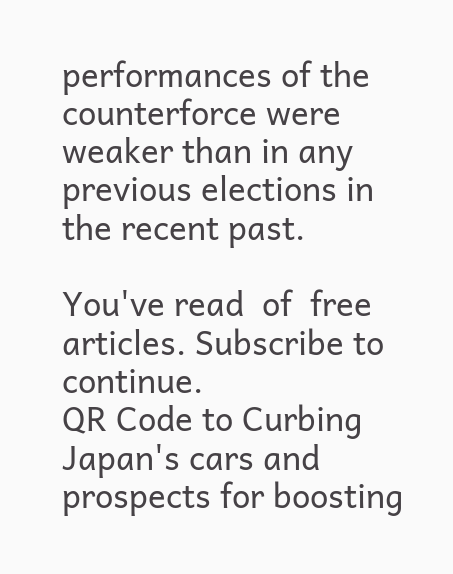performances of the counterforce were weaker than in any previous elections in the recent past.

You've read  of  free articles. Subscribe to continue.
QR Code to Curbing Japan's cars and prospects for boosting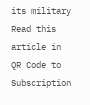its military
Read this article in
QR Code to Subscription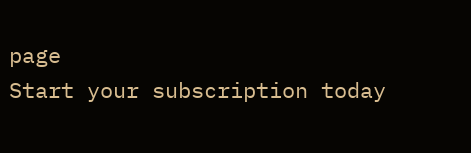page
Start your subscription today